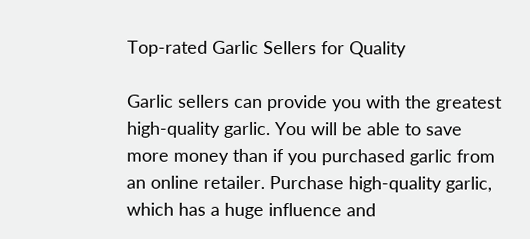Top-rated Garlic Sellers for Quality

Garlic sellers can provide you with the greatest high-quality garlic. You will be able to save more money than if you purchased garlic from an online retailer. Purchase high-quality garlic, which has a huge influence and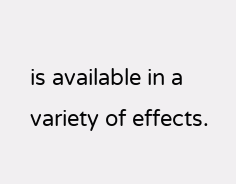is available in a variety of effects.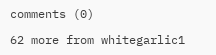comments (0)

62 more from whitegarlic1